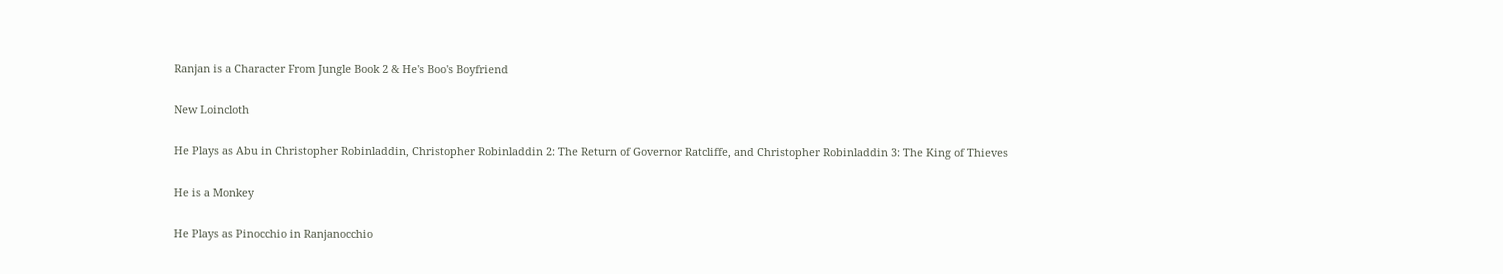Ranjan is a Character From Jungle Book 2 & He's Boo's Boyfriend

New Loincloth

He Plays as Abu in Christopher Robinladdin, Christopher Robinladdin 2: The Return of Governor Ratcliffe, and Christopher Robinladdin 3: The King of Thieves

He is a Monkey

He Plays as Pinocchio in Ranjanocchio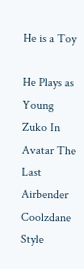He is a Toy

He Plays as Young Zuko In Avatar The Last Airbender Coolzdane Style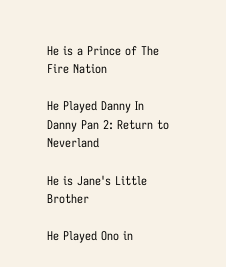He is a Prince of The Fire Nation

He Played Danny In Danny Pan 2: Return to Neverland

He is Jane's Little Brother

He Played Ono in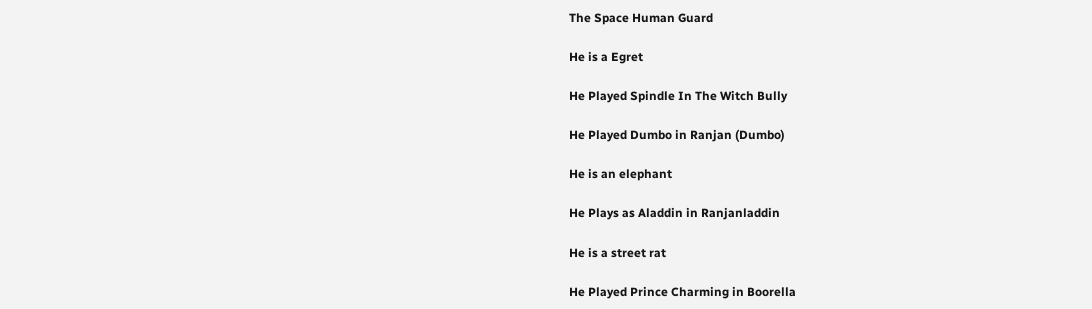The Space Human Guard

He is a Egret

He Played Spindle In The Witch Bully

He Played Dumbo in Ranjan (Dumbo)

He is an elephant

He Plays as Aladdin in Ranjanladdin

He is a street rat

He Played Prince Charming in Boorella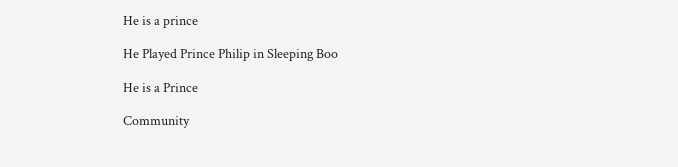He is a prince

He Played Prince Philip in Sleeping Boo

He is a Prince

Community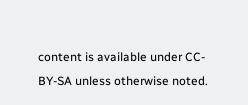content is available under CC-BY-SA unless otherwise noted.